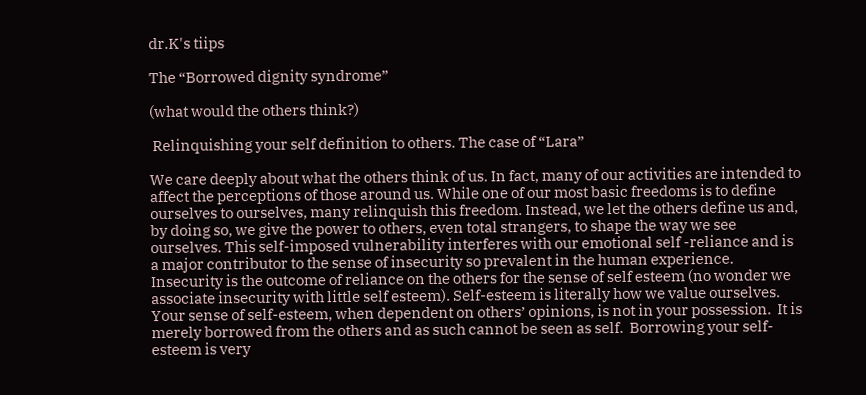dr.K's tiips

The “Borrowed dignity syndrome”

(what would the others think?)

 Relinquishing your self definition to others. The case of “Lara”

We care deeply about what the others think of us. In fact, many of our activities are intended to affect the perceptions of those around us. While one of our most basic freedoms is to define ourselves to ourselves, many relinquish this freedom. Instead, we let the others define us and, by doing so, we give the power to others, even total strangers, to shape the way we see ourselves. This self-imposed vulnerability interferes with our emotional self -reliance and is a major contributor to the sense of insecurity so prevalent in the human experience. Insecurity is the outcome of reliance on the others for the sense of self esteem (no wonder we associate insecurity with little self esteem). Self-esteem is literally how we value ourselves. Your sense of self-esteem, when dependent on others’ opinions, is not in your possession.  It is merely borrowed from the others and as such cannot be seen as self.  Borrowing your self-esteem is very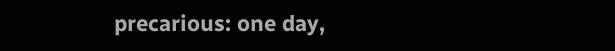precarious: one day,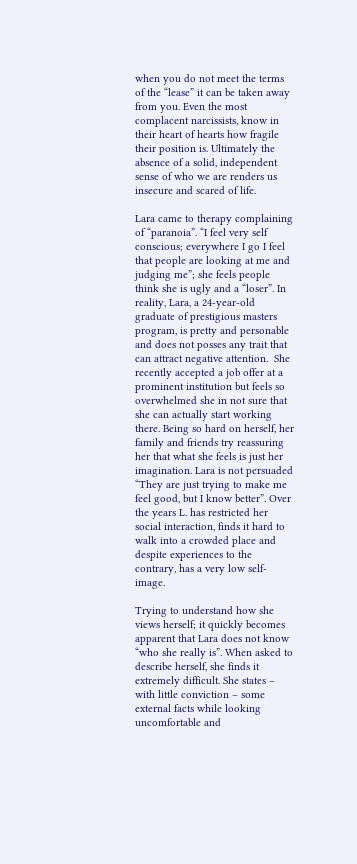when you do not meet the terms of the “lease” it can be taken away from you. Even the most complacent narcissists, know in their heart of hearts how fragile their position is. Ultimately the absence of a solid, independent sense of who we are renders us insecure and scared of life.

Lara came to therapy complaining of “paranoia”. “I feel very self conscious; everywhere I go I feel that people are looking at me and judging me”; she feels people think she is ugly and a “loser”. In reality, Lara, a 24-year-old graduate of prestigious masters program, is pretty and personable and does not posses any trait that can attract negative attention.  She recently accepted a job offer at a prominent institution but feels so overwhelmed she in not sure that she can actually start working there. Being so hard on herself, her family and friends try reassuring her that what she feels is just her imagination. Lara is not persuaded “They are just trying to make me feel good, but I know better”. Over the years L. has restricted her social interaction, finds it hard to walk into a crowded place and despite experiences to the contrary, has a very low self-image.

Trying to understand how she views herself; it quickly becomes apparent that Lara does not know “who she really is”. When asked to describe herself, she finds it extremely difficult. She states – with little conviction – some external facts while looking uncomfortable and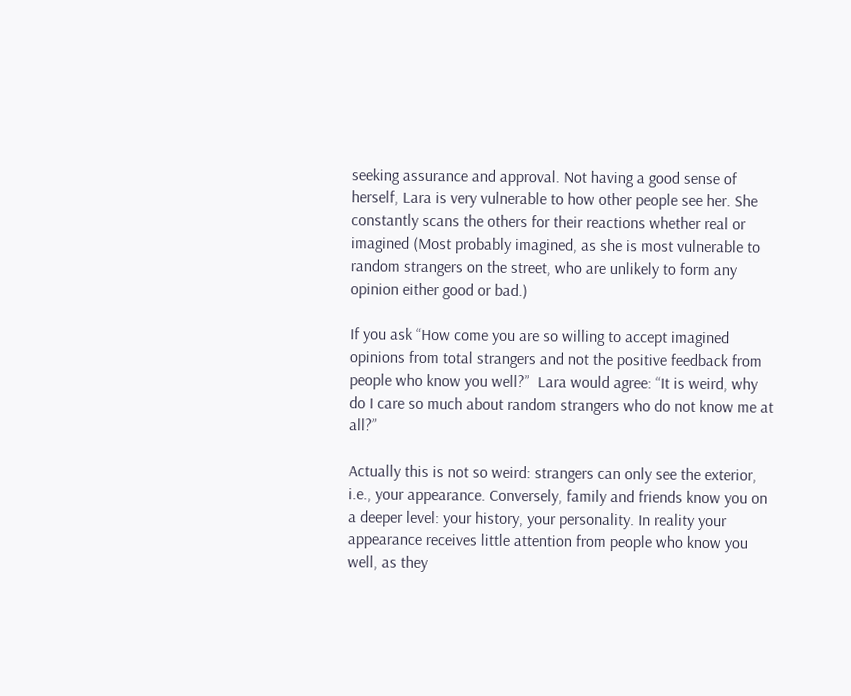seeking assurance and approval. Not having a good sense of herself, Lara is very vulnerable to how other people see her. She constantly scans the others for their reactions whether real or imagined (Most probably imagined, as she is most vulnerable to random strangers on the street, who are unlikely to form any opinion either good or bad.)

If you ask “How come you are so willing to accept imagined opinions from total strangers and not the positive feedback from people who know you well?”  Lara would agree: “It is weird, why do I care so much about random strangers who do not know me at all?”

Actually this is not so weird: strangers can only see the exterior, i.e., your appearance. Conversely, family and friends know you on a deeper level: your history, your personality. In reality your appearance receives little attention from people who know you well, as they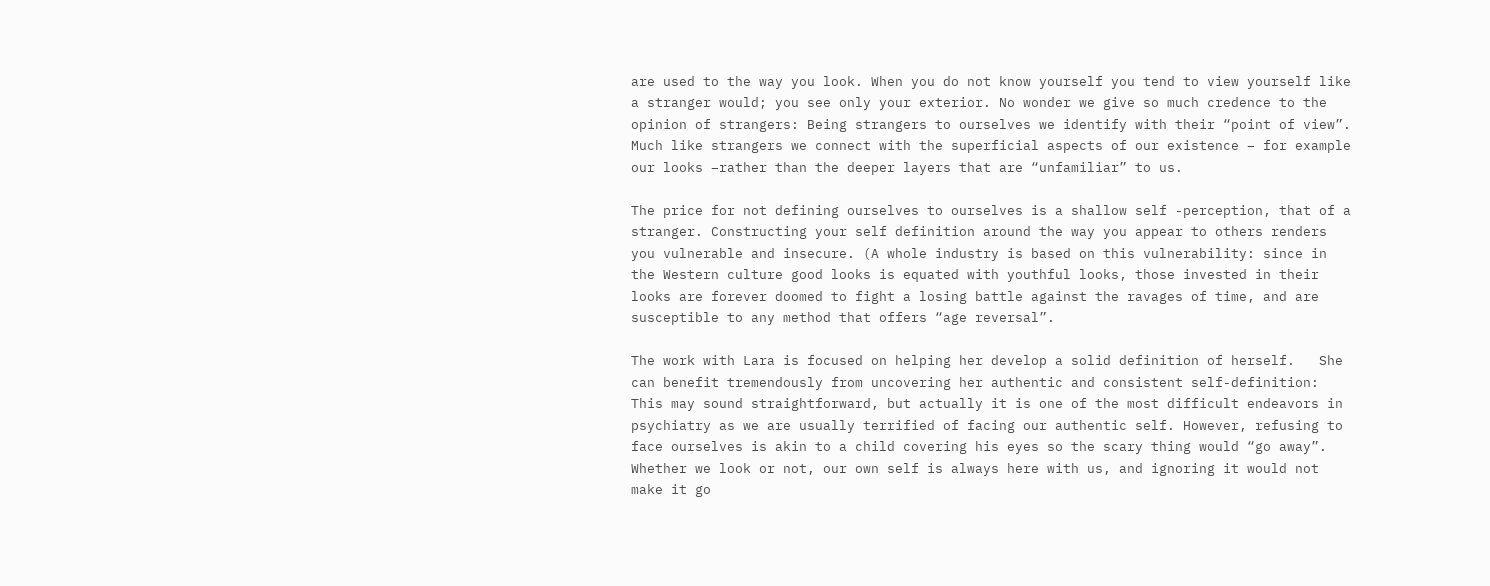are used to the way you look. When you do not know yourself you tend to view yourself like a stranger would; you see only your exterior. No wonder we give so much credence to the opinion of strangers: Being strangers to ourselves we identify with their “point of view”. Much like strangers we connect with the superficial aspects of our existence – for example our looks –rather than the deeper layers that are “unfamiliar” to us.

The price for not defining ourselves to ourselves is a shallow self -perception, that of a stranger. Constructing your self definition around the way you appear to others renders you vulnerable and insecure. (A whole industry is based on this vulnerability: since in the Western culture good looks is equated with youthful looks, those invested in their looks are forever doomed to fight a losing battle against the ravages of time, and are susceptible to any method that offers “age reversal”.

The work with Lara is focused on helping her develop a solid definition of herself.   She can benefit tremendously from uncovering her authentic and consistent self-definition: This may sound straightforward, but actually it is one of the most difficult endeavors in psychiatry as we are usually terrified of facing our authentic self. However, refusing to face ourselves is akin to a child covering his eyes so the scary thing would “go away”.  Whether we look or not, our own self is always here with us, and ignoring it would not make it go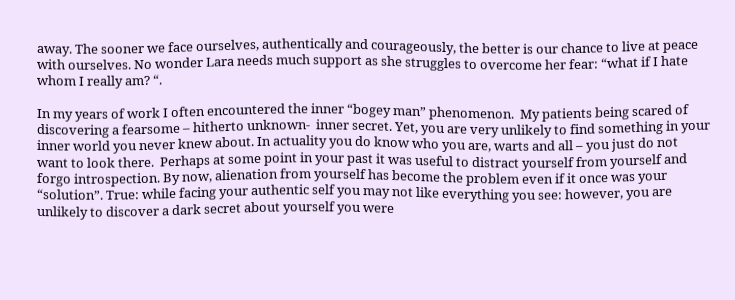away. The sooner we face ourselves, authentically and courageously, the better is our chance to live at peace with ourselves. No wonder Lara needs much support as she struggles to overcome her fear: “what if I hate whom I really am? “.

In my years of work I often encountered the inner “bogey man” phenomenon.  My patients being scared of discovering a fearsome – hitherto unknown-  inner secret. Yet, you are very unlikely to find something in your inner world you never knew about. In actuality you do know who you are, warts and all – you just do not want to look there.  Perhaps at some point in your past it was useful to distract yourself from yourself and forgo introspection. By now, alienation from yourself has become the problem even if it once was your “solution”. True: while facing your authentic self you may not like everything you see: however, you are unlikely to discover a dark secret about yourself you were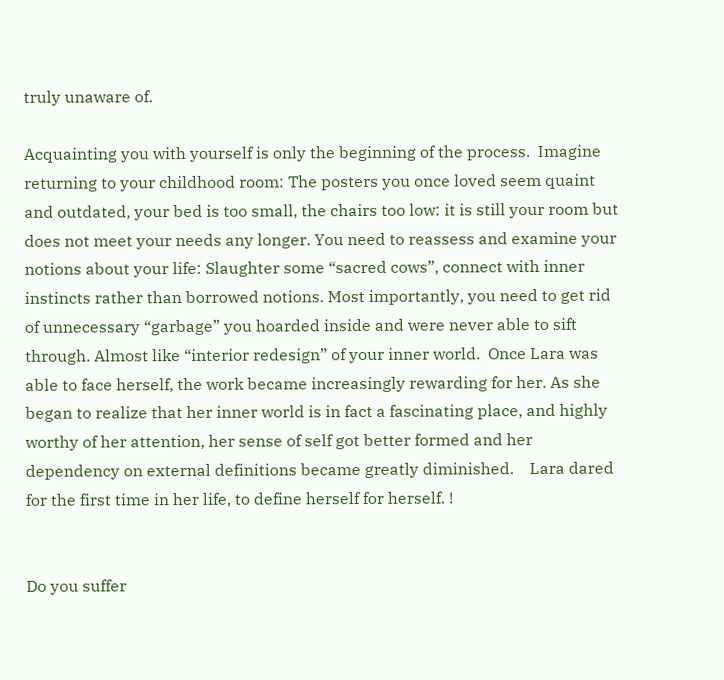truly unaware of.

Acquainting you with yourself is only the beginning of the process.  Imagine returning to your childhood room: The posters you once loved seem quaint and outdated, your bed is too small, the chairs too low: it is still your room but does not meet your needs any longer. You need to reassess and examine your notions about your life: Slaughter some “sacred cows”, connect with inner instincts rather than borrowed notions. Most importantly, you need to get rid of unnecessary “garbage” you hoarded inside and were never able to sift through. Almost like “interior redesign” of your inner world.  Once Lara was able to face herself, the work became increasingly rewarding for her. As she began to realize that her inner world is in fact a fascinating place, and highly worthy of her attention, her sense of self got better formed and her dependency on external definitions became greatly diminished.    Lara dared for the first time in her life, to define herself for herself. !


Do you suffer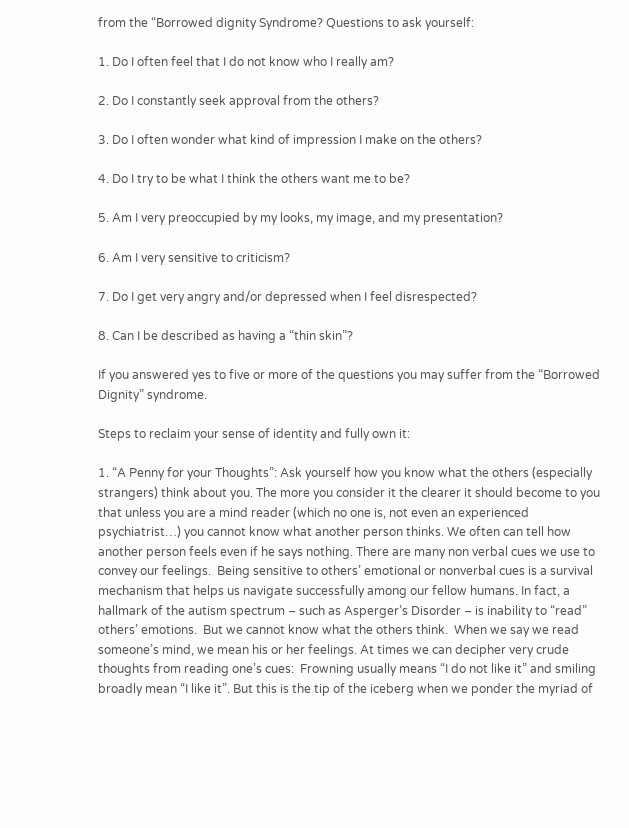from the “Borrowed dignity Syndrome? Questions to ask yourself:

1. Do I often feel that I do not know who I really am?

2. Do I constantly seek approval from the others?

3. Do I often wonder what kind of impression I make on the others?

4. Do I try to be what I think the others want me to be?

5. Am I very preoccupied by my looks, my image, and my presentation?

6. Am I very sensitive to criticism?

7. Do I get very angry and/or depressed when I feel disrespected?

8. Can I be described as having a “thin skin”?

If you answered yes to five or more of the questions you may suffer from the “Borrowed Dignity” syndrome.

Steps to reclaim your sense of identity and fully own it:

1. “A Penny for your Thoughts”: Ask yourself how you know what the others (especially strangers) think about you. The more you consider it the clearer it should become to you that unless you are a mind reader (which no one is, not even an experienced psychiatrist…) you cannot know what another person thinks. We often can tell how another person feels even if he says nothing. There are many non verbal cues we use to convey our feelings.  Being sensitive to others’ emotional or nonverbal cues is a survival mechanism that helps us navigate successfully among our fellow humans. In fact, a hallmark of the autism spectrum – such as Asperger’s Disorder – is inability to “read” others’ emotions.  But we cannot know what the others think.  When we say we read someone’s mind, we mean his or her feelings. At times we can decipher very crude thoughts from reading one’s cues:  Frowning usually means “I do not like it” and smiling broadly mean “I like it”. But this is the tip of the iceberg when we ponder the myriad of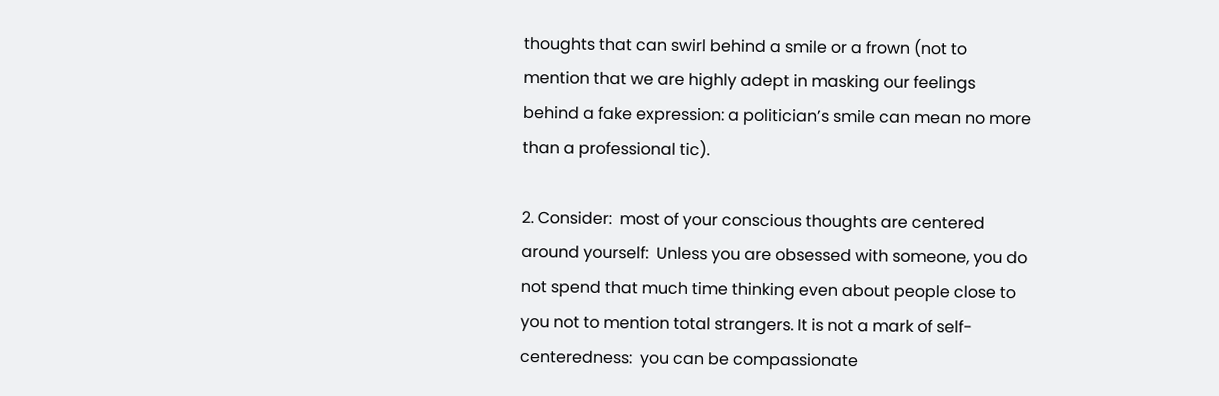thoughts that can swirl behind a smile or a frown (not to mention that we are highly adept in masking our feelings behind a fake expression: a politician’s smile can mean no more than a professional tic).

2. Consider:  most of your conscious thoughts are centered around yourself:  Unless you are obsessed with someone, you do not spend that much time thinking even about people close to you not to mention total strangers. It is not a mark of self-centeredness:  you can be compassionate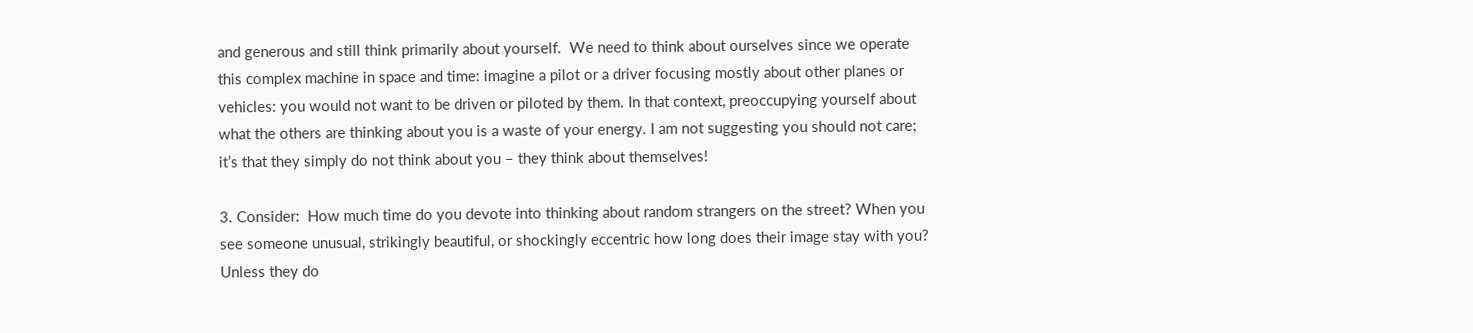and generous and still think primarily about yourself.  We need to think about ourselves since we operate this complex machine in space and time: imagine a pilot or a driver focusing mostly about other planes or vehicles: you would not want to be driven or piloted by them. In that context, preoccupying yourself about what the others are thinking about you is a waste of your energy. I am not suggesting you should not care; it’s that they simply do not think about you – they think about themselves!

3. Consider:  How much time do you devote into thinking about random strangers on the street? When you see someone unusual, strikingly beautiful, or shockingly eccentric how long does their image stay with you? Unless they do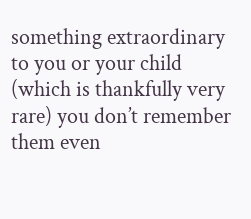something extraordinary to you or your child (which is thankfully very rare) you don’t remember them even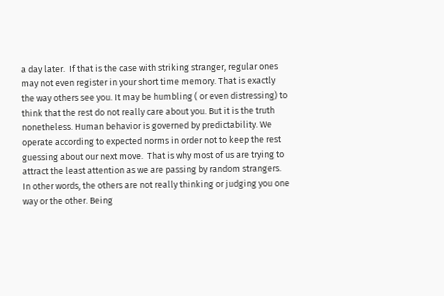a day later.  If that is the case with striking stranger, regular ones may not even register in your short time memory. That is exactly the way others see you. It may be humbling ( or even distressing) to think that the rest do not really care about you. But it is the truth nonetheless. Human behavior is governed by predictability. We operate according to expected norms in order not to keep the rest guessing about our next move.  That is why most of us are trying to attract the least attention as we are passing by random strangers. In other words, the others are not really thinking or judging you one way or the other. Being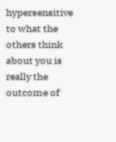hypersensitive to what the others think about you is really the outcome of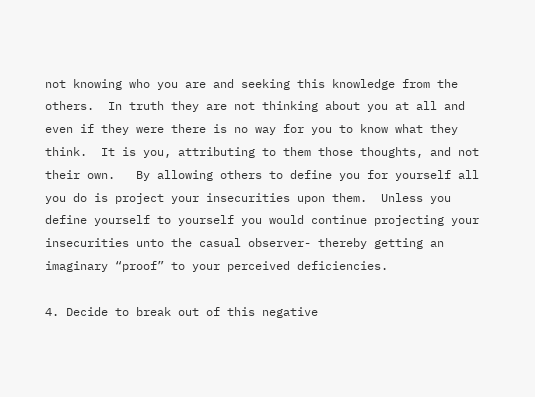not knowing who you are and seeking this knowledge from the others.  In truth they are not thinking about you at all and even if they were there is no way for you to know what they think.  It is you, attributing to them those thoughts, and not their own.   By allowing others to define you for yourself all you do is project your insecurities upon them.  Unless you define yourself to yourself you would continue projecting your insecurities unto the casual observer- thereby getting an imaginary “proof” to your perceived deficiencies.

4. Decide to break out of this negative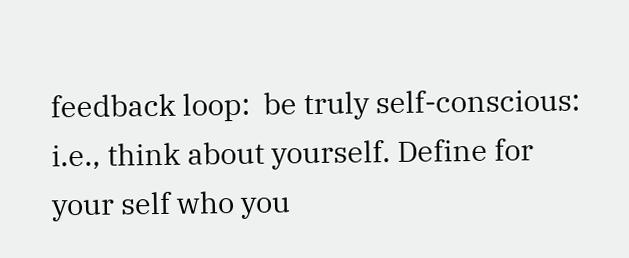feedback loop:  be truly self-conscious: i.e., think about yourself. Define for your self who you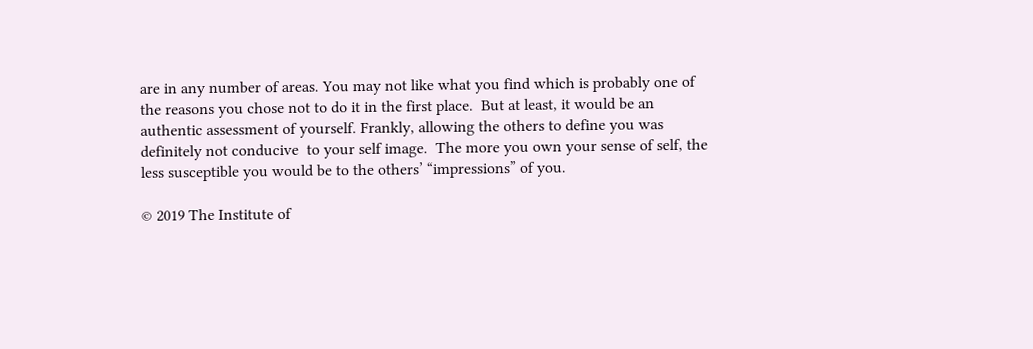are in any number of areas. You may not like what you find which is probably one of the reasons you chose not to do it in the first place.  But at least, it would be an authentic assessment of yourself. Frankly, allowing the others to define you was definitely not conducive  to your self image.  The more you own your sense of self, the less susceptible you would be to the others’ “impressions” of you.

© 2019 The Institute of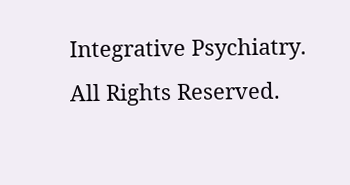Integrative Psychiatry. All Rights Reserved.